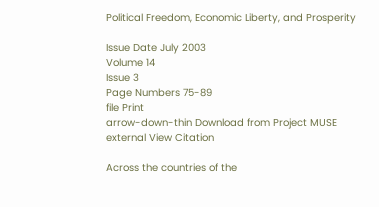Political Freedom, Economic Liberty, and Prosperity

Issue Date July 2003
Volume 14
Issue 3
Page Numbers 75-89
file Print
arrow-down-thin Download from Project MUSE
external View Citation

Across the countries of the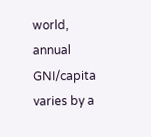world, annual GNI/capita varies by a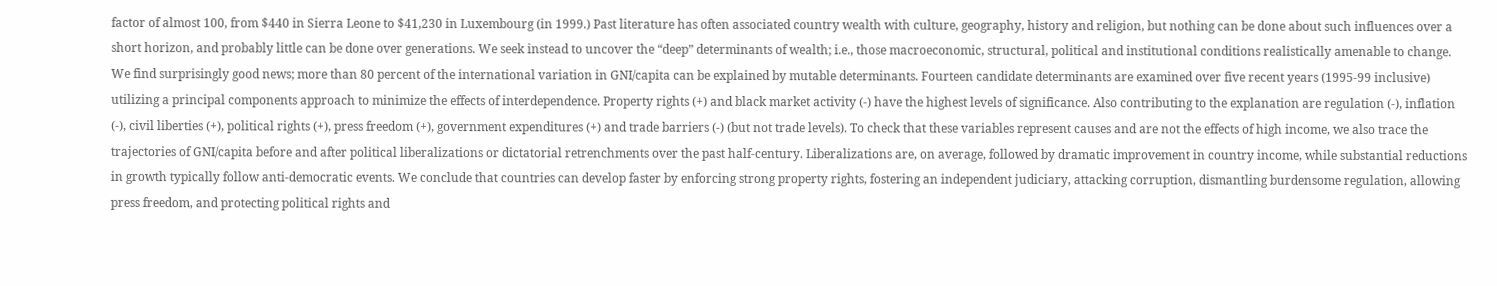factor of almost 100, from $440 in Sierra Leone to $41,230 in Luxembourg (in 1999.) Past literature has often associated country wealth with culture, geography, history and religion, but nothing can be done about such influences over a short horizon, and probably little can be done over generations. We seek instead to uncover the “deep” determinants of wealth; i.e., those macroeconomic, structural, political and institutional conditions realistically amenable to change. We find surprisingly good news; more than 80 percent of the international variation in GNI/capita can be explained by mutable determinants. Fourteen candidate determinants are examined over five recent years (1995-99 inclusive) utilizing a principal components approach to minimize the effects of interdependence. Property rights (+) and black market activity (-) have the highest levels of significance. Also contributing to the explanation are regulation (-), inflation (-), civil liberties (+), political rights (+), press freedom (+), government expenditures (+) and trade barriers (-) (but not trade levels). To check that these variables represent causes and are not the effects of high income, we also trace the trajectories of GNI/capita before and after political liberalizations or dictatorial retrenchments over the past half-century. Liberalizations are, on average, followed by dramatic improvement in country income, while substantial reductions in growth typically follow anti-democratic events. We conclude that countries can develop faster by enforcing strong property rights, fostering an independent judiciary, attacking corruption, dismantling burdensome regulation, allowing press freedom, and protecting political rights and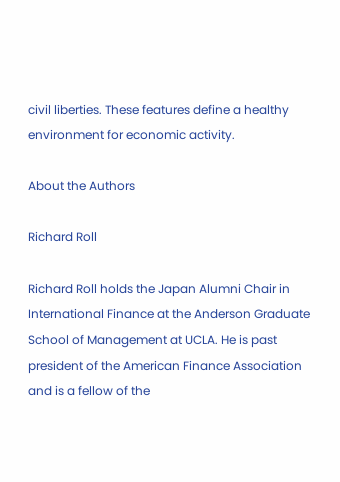civil liberties. These features define a healthy environment for economic activity.

About the Authors

Richard Roll

Richard Roll holds the Japan Alumni Chair in International Finance at the Anderson Graduate School of Management at UCLA. He is past president of the American Finance Association and is a fellow of the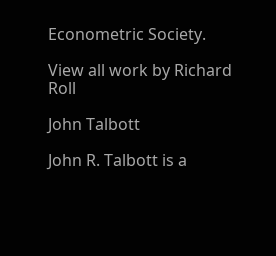Econometric Society.

View all work by Richard Roll

John Talbott

John R. Talbott is a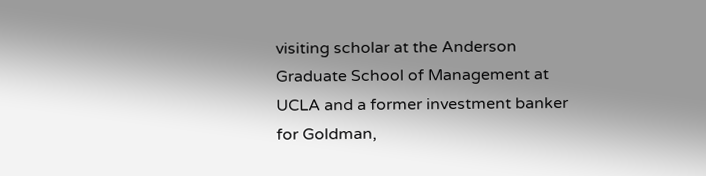visiting scholar at the Anderson Graduate School of Management at UCLA and a former investment banker for Goldman,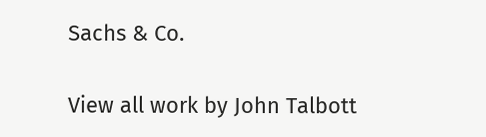Sachs & Co.

View all work by John Talbott